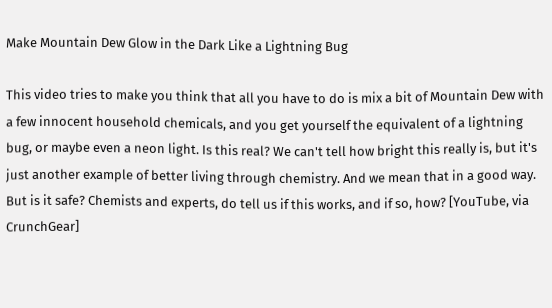Make Mountain Dew Glow in the Dark Like a Lightning Bug

This video tries to make you think that all you have to do is mix a bit of Mountain Dew with a few innocent household chemicals, and you get yourself the equivalent of a lightning bug, or maybe even a neon light. Is this real? We can't tell how bright this really is, but it's just another example of better living through chemistry. And we mean that in a good way. But is it safe? Chemists and experts, do tell us if this works, and if so, how? [YouTube, via CrunchGear]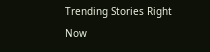Trending Stories Right Now